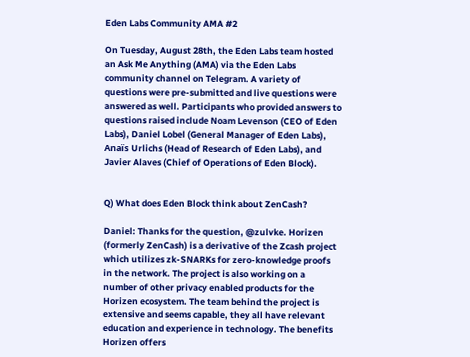Eden Labs Community AMA #2

On Tuesday, August 28th, the Eden Labs team hosted an Ask Me Anything (AMA) via the Eden Labs community channel on Telegram. A variety of questions were pre-submitted and live questions were answered as well. Participants who provided answers to questions raised include Noam Levenson (CEO of Eden Labs), Daniel Lobel (General Manager of Eden Labs), Anaïs Urlichs (Head of Research of Eden Labs), and Javier Alaves (Chief of Operations of Eden Block).


Q) What does Eden Block think about ZenCash?

Daniel: Thanks for the question, @zulvke. Horizen (formerly ZenCash) is a derivative of the Zcash project which utilizes zk-SNARKs for zero-knowledge proofs in the network. The project is also working on a number of other privacy enabled products for the Horizen ecosystem. The team behind the project is extensive and seems capable, they all have relevant education and experience in technology. The benefits Horizen offers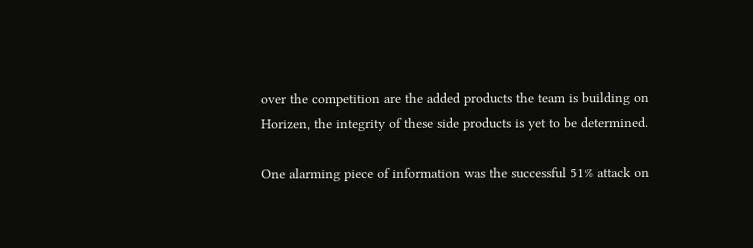over the competition are the added products the team is building on Horizen, the integrity of these side products is yet to be determined.

One alarming piece of information was the successful 51% attack on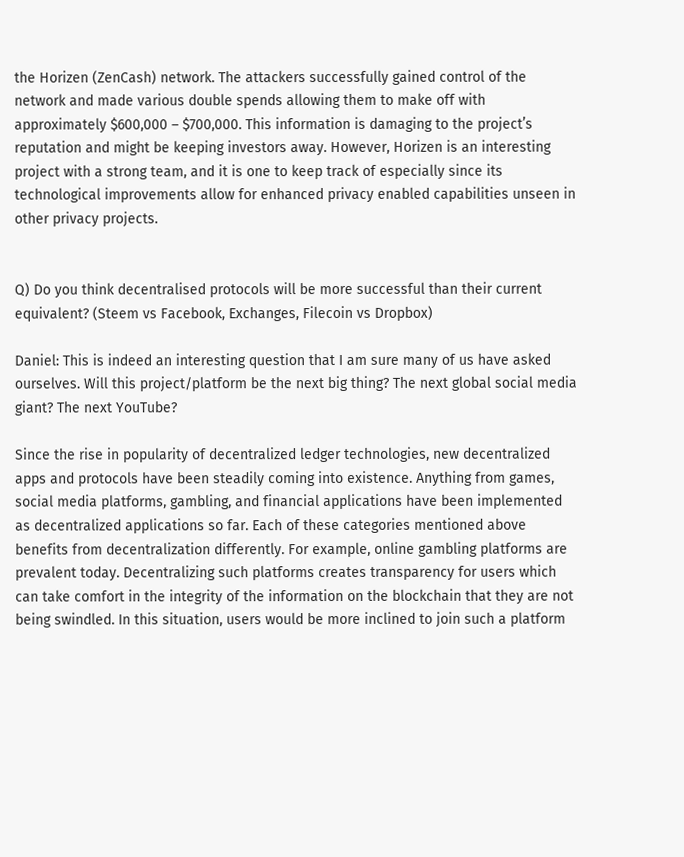the Horizen (ZenCash) network. The attackers successfully gained control of the network and made various double spends allowing them to make off with approximately $600,000 – $700,000. This information is damaging to the project’s reputation and might be keeping investors away. However, Horizen is an interesting project with a strong team, and it is one to keep track of especially since its technological improvements allow for enhanced privacy enabled capabilities unseen in other privacy projects.


Q) Do you think decentralised protocols will be more successful than their current equivalent? (Steem vs Facebook, Exchanges, Filecoin vs Dropbox)

Daniel: This is indeed an interesting question that I am sure many of us have asked ourselves. Will this project/platform be the next big thing? The next global social media giant? The next YouTube?

Since the rise in popularity of decentralized ledger technologies, new decentralized apps and protocols have been steadily coming into existence. Anything from games, social media platforms, gambling, and financial applications have been implemented as decentralized applications so far. Each of these categories mentioned above benefits from decentralization differently. For example, online gambling platforms are prevalent today. Decentralizing such platforms creates transparency for users which can take comfort in the integrity of the information on the blockchain that they are not being swindled. In this situation, users would be more inclined to join such a platform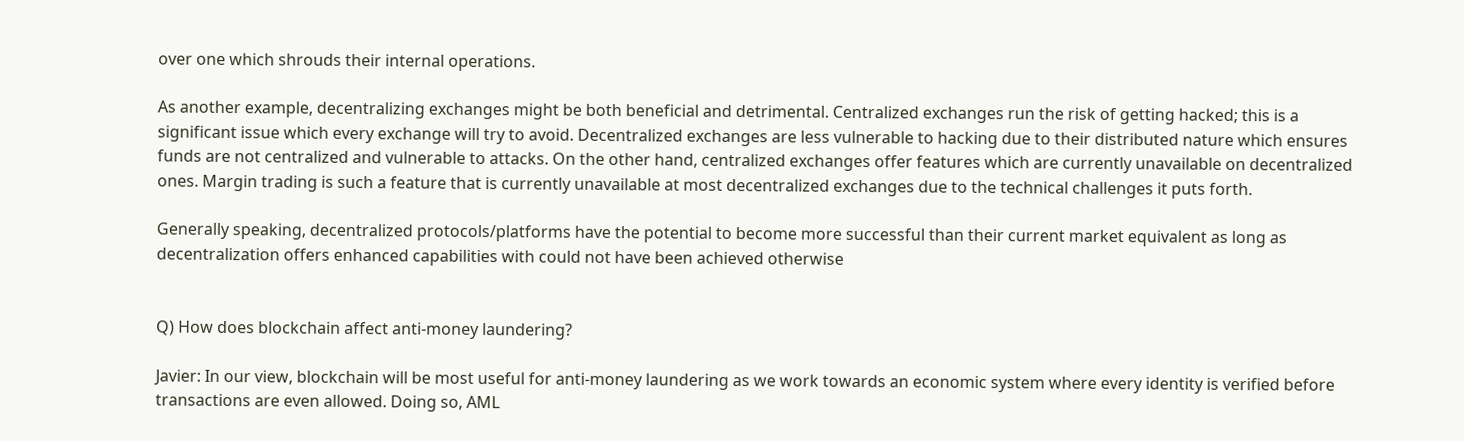over one which shrouds their internal operations.

As another example, decentralizing exchanges might be both beneficial and detrimental. Centralized exchanges run the risk of getting hacked; this is a significant issue which every exchange will try to avoid. Decentralized exchanges are less vulnerable to hacking due to their distributed nature which ensures funds are not centralized and vulnerable to attacks. On the other hand, centralized exchanges offer features which are currently unavailable on decentralized ones. Margin trading is such a feature that is currently unavailable at most decentralized exchanges due to the technical challenges it puts forth.

Generally speaking, decentralized protocols/platforms have the potential to become more successful than their current market equivalent as long as decentralization offers enhanced capabilities with could not have been achieved otherwise


Q) How does blockchain affect anti-money laundering?

Javier: In our view, blockchain will be most useful for anti-money laundering as we work towards an economic system where every identity is verified before transactions are even allowed. Doing so, AML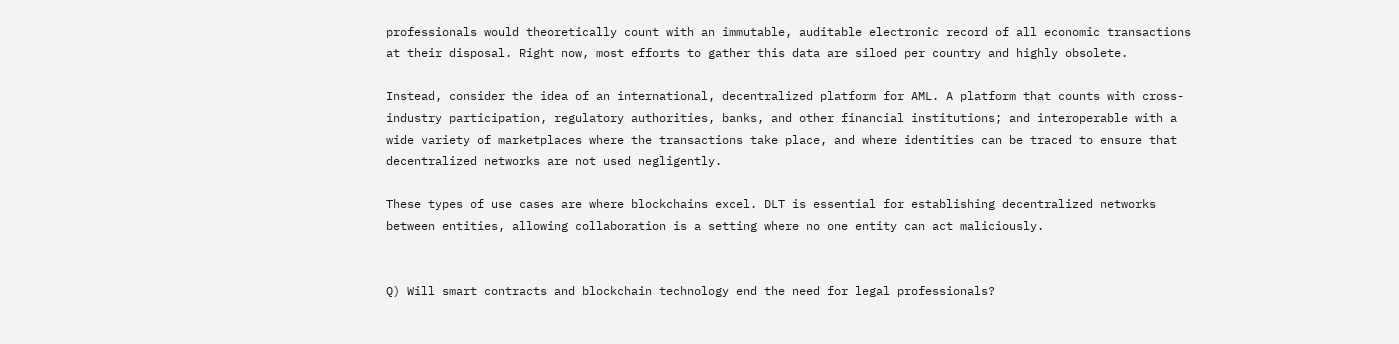professionals would theoretically count with an immutable, auditable electronic record of all economic transactions at their disposal. Right now, most efforts to gather this data are siloed per country and highly obsolete.

Instead, consider the idea of an international, decentralized platform for AML. A platform that counts with cross-industry participation, regulatory authorities, banks, and other financial institutions; and interoperable with a wide variety of marketplaces where the transactions take place, and where identities can be traced to ensure that decentralized networks are not used negligently.

These types of use cases are where blockchains excel. DLT is essential for establishing decentralized networks between entities, allowing collaboration is a setting where no one entity can act maliciously.


Q) Will smart contracts and blockchain technology end the need for legal professionals?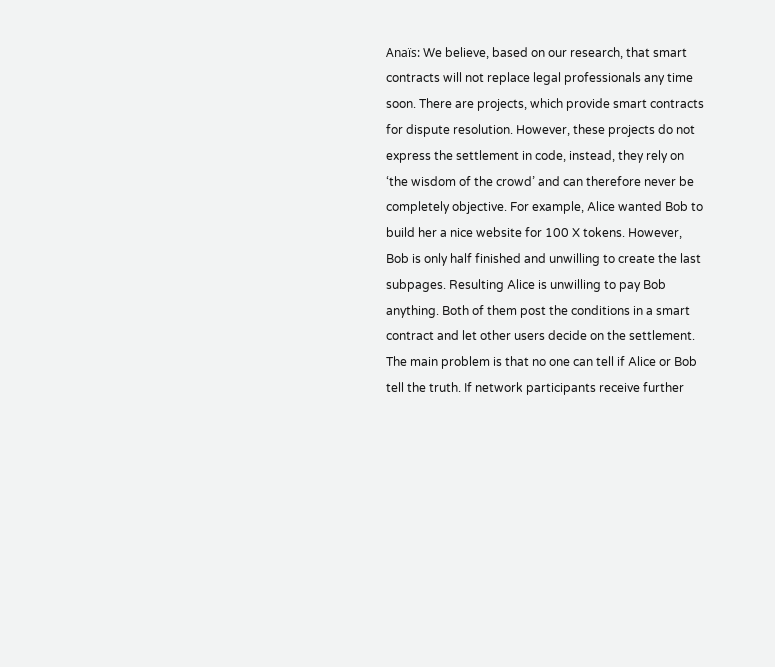Anaïs: We believe, based on our research, that smart contracts will not replace legal professionals any time soon. There are projects, which provide smart contracts for dispute resolution. However, these projects do not express the settlement in code, instead, they rely on ‘the wisdom of the crowd’ and can therefore never be completely objective. For example, Alice wanted Bob to build her a nice website for 100 X tokens. However, Bob is only half finished and unwilling to create the last subpages. Resulting Alice is unwilling to pay Bob anything. Both of them post the conditions in a smart contract and let other users decide on the settlement. The main problem is that no one can tell if Alice or Bob tell the truth. If network participants receive further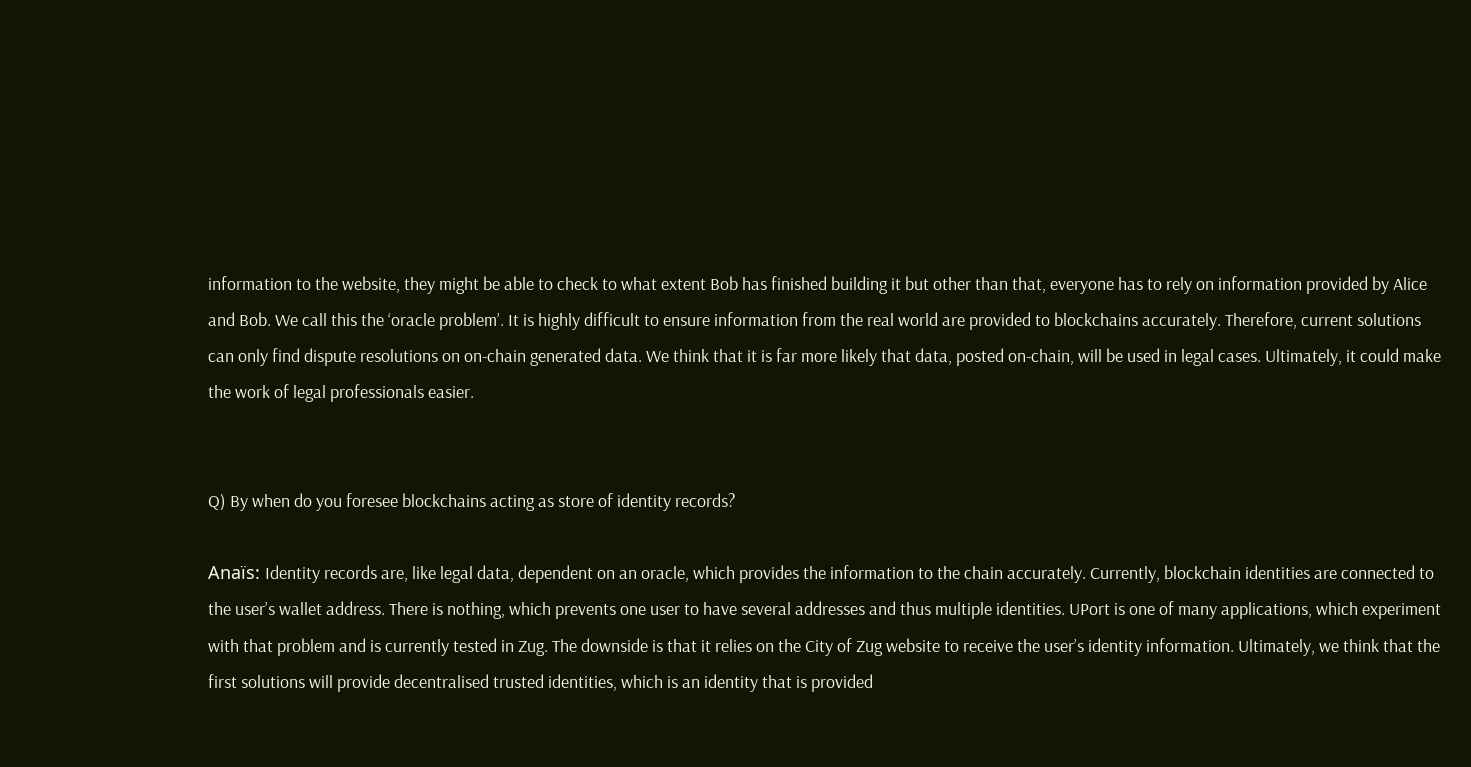information to the website, they might be able to check to what extent Bob has finished building it but other than that, everyone has to rely on information provided by Alice and Bob. We call this the ‘oracle problem’. It is highly difficult to ensure information from the real world are provided to blockchains accurately. Therefore, current solutions can only find dispute resolutions on on-chain generated data. We think that it is far more likely that data, posted on-chain, will be used in legal cases. Ultimately, it could make the work of legal professionals easier.


Q) By when do you foresee blockchains acting as store of identity records?

Anaïs: Identity records are, like legal data, dependent on an oracle, which provides the information to the chain accurately. Currently, blockchain identities are connected to the user’s wallet address. There is nothing, which prevents one user to have several addresses and thus multiple identities. UPort is one of many applications, which experiment with that problem and is currently tested in Zug. The downside is that it relies on the City of Zug website to receive the user’s identity information. Ultimately, we think that the first solutions will provide decentralised trusted identities, which is an identity that is provided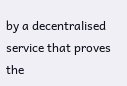by a decentralised service that proves the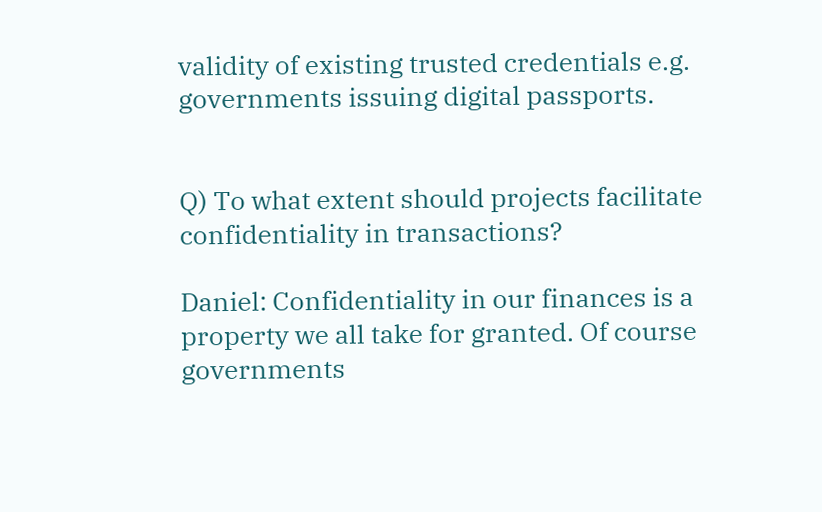validity of existing trusted credentials e.g. governments issuing digital passports.


Q) To what extent should projects facilitate confidentiality in transactions?

Daniel: Confidentiality in our finances is a property we all take for granted. Of course governments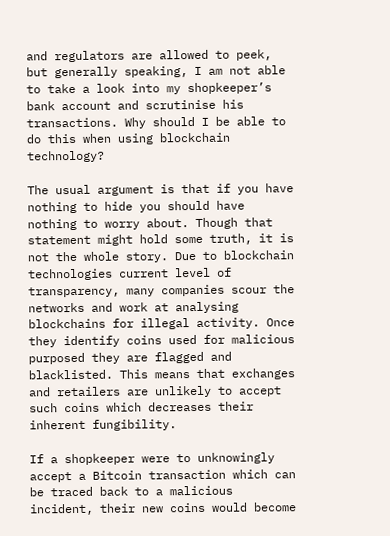and regulators are allowed to peek, but generally speaking, I am not able to take a look into my shopkeeper’s bank account and scrutinise his transactions. Why should I be able to do this when using blockchain technology?

The usual argument is that if you have nothing to hide you should have nothing to worry about. Though that statement might hold some truth, it is not the whole story. Due to blockchain technologies current level of transparency, many companies scour the networks and work at analysing blockchains for illegal activity. Once they identify coins used for malicious purposed they are flagged and blacklisted. This means that exchanges and retailers are unlikely to accept such coins which decreases their inherent fungibility.

If a shopkeeper were to unknowingly accept a Bitcoin transaction which can be traced back to a malicious incident, their new coins would become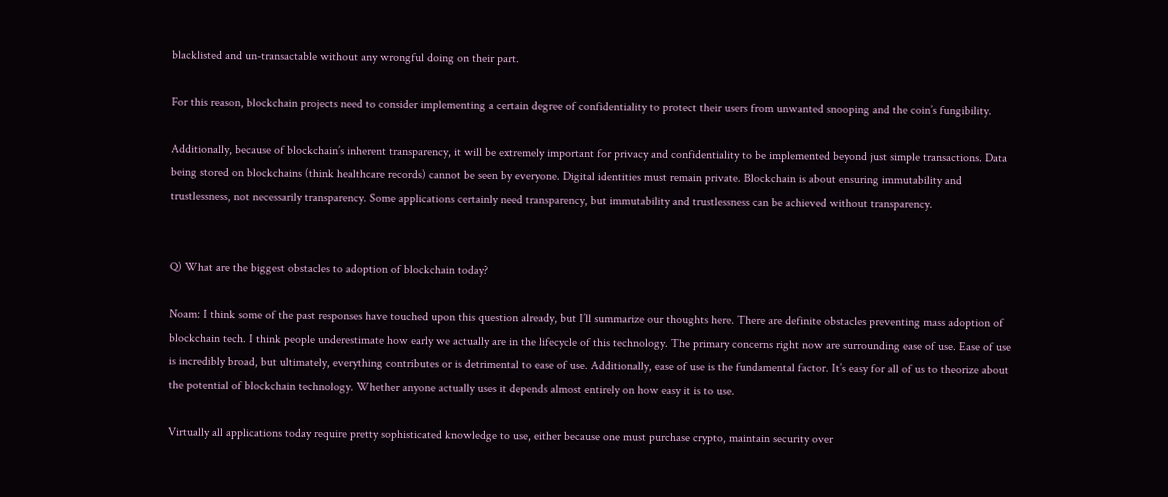blacklisted and un-transactable without any wrongful doing on their part.

For this reason, blockchain projects need to consider implementing a certain degree of confidentiality to protect their users from unwanted snooping and the coin’s fungibility.

Additionally, because of blockchain’s inherent transparency, it will be extremely important for privacy and confidentiality to be implemented beyond just simple transactions. Data being stored on blockchains (think healthcare records) cannot be seen by everyone. Digital identities must remain private. Blockchain is about ensuring immutability and trustlessness, not necessarily transparency. Some applications certainly need transparency, but immutability and trustlessness can be achieved without transparency.


Q) What are the biggest obstacles to adoption of blockchain today?

Noam: I think some of the past responses have touched upon this question already, but I’ll summarize our thoughts here. There are definite obstacles preventing mass adoption of blockchain tech. I think people underestimate how early we actually are in the lifecycle of this technology. The primary concerns right now are surrounding ease of use. Ease of use is incredibly broad, but ultimately, everything contributes or is detrimental to ease of use. Additionally, ease of use is the fundamental factor. It’s easy for all of us to theorize about the potential of blockchain technology. Whether anyone actually uses it depends almost entirely on how easy it is to use.

Virtually all applications today require pretty sophisticated knowledge to use, either because one must purchase crypto, maintain security over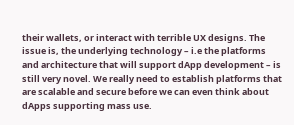their wallets, or interact with terrible UX designs. The issue is, the underlying technology – i.e the platforms and architecture that will support dApp development – is still very novel. We really need to establish platforms that are scalable and secure before we can even think about dApps supporting mass use.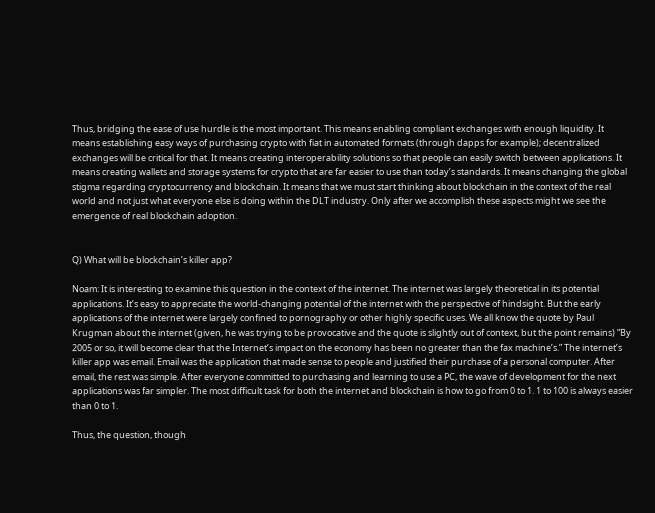Thus, bridging the ease of use hurdle is the most important. This means enabling compliant exchanges with enough liquidity. It means establishing easy ways of purchasing crypto with fiat in automated formats (through dapps for example); decentralized exchanges will be critical for that. It means creating interoperability solutions so that people can easily switch between applications. It means creating wallets and storage systems for crypto that are far easier to use than today’s standards. It means changing the global stigma regarding cryptocurrency and blockchain. It means that we must start thinking about blockchain in the context of the real world and not just what everyone else is doing within the DLT industry. Only after we accomplish these aspects might we see the emergence of real blockchain adoption.


Q) What will be blockchain’s killer app?

Noam: It is interesting to examine this question in the context of the internet. The internet was largely theoretical in its potential applications. It’s easy to appreciate the world-changing potential of the internet with the perspective of hindsight. But the early applications of the internet were largely confined to pornography or other highly specific uses. We all know the quote by Paul Krugman about the internet (given, he was trying to be provocative and the quote is slightly out of context, but the point remains) “By 2005 or so, it will become clear that the Internet’s impact on the economy has been no greater than the fax machine’s.” The internet’s killer app was email. Email was the application that made sense to people and justified their purchase of a personal computer. After email, the rest was simple. After everyone committed to purchasing and learning to use a PC, the wave of development for the next applications was far simpler. The most difficult task for both the internet and blockchain is how to go from 0 to 1. 1 to 100 is always easier than 0 to 1.

Thus, the question, though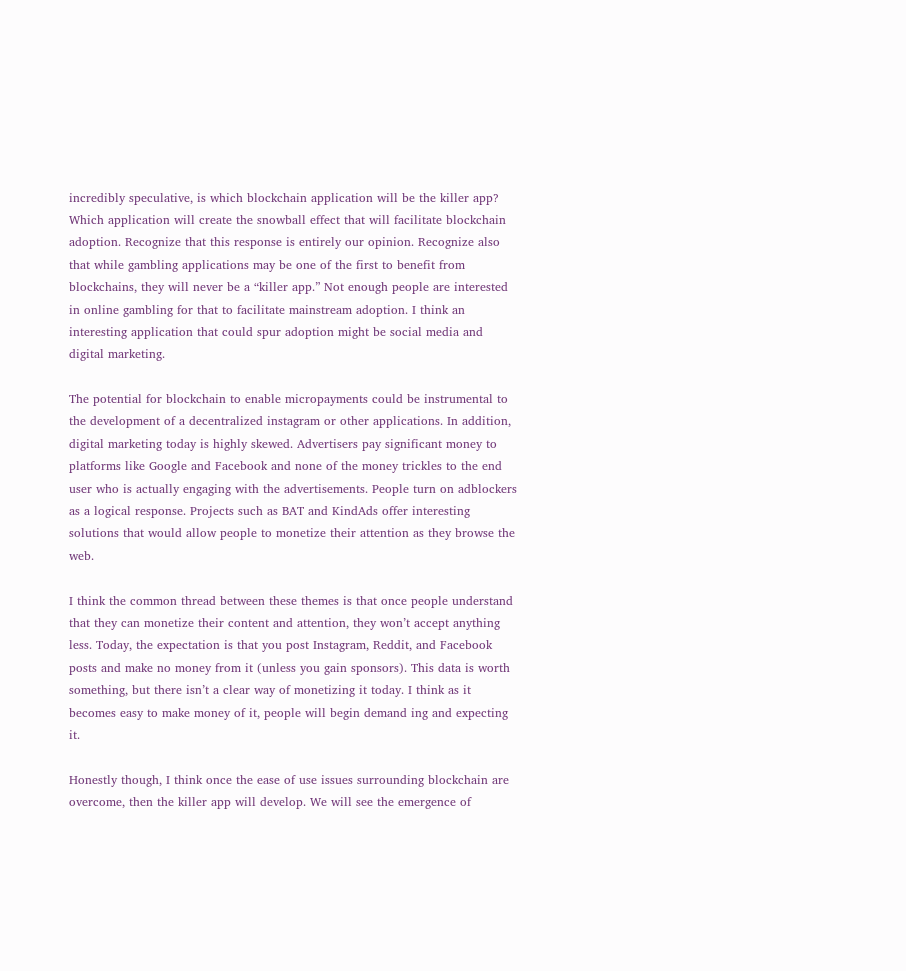incredibly speculative, is which blockchain application will be the killer app? Which application will create the snowball effect that will facilitate blockchain adoption. Recognize that this response is entirely our opinion. Recognize also that while gambling applications may be one of the first to benefit from blockchains, they will never be a “killer app.” Not enough people are interested in online gambling for that to facilitate mainstream adoption. I think an interesting application that could spur adoption might be social media and digital marketing.

The potential for blockchain to enable micropayments could be instrumental to the development of a decentralized instagram or other applications. In addition, digital marketing today is highly skewed. Advertisers pay significant money to platforms like Google and Facebook and none of the money trickles to the end user who is actually engaging with the advertisements. People turn on adblockers as a logical response. Projects such as BAT and KindAds offer interesting solutions that would allow people to monetize their attention as they browse the web.

I think the common thread between these themes is that once people understand that they can monetize their content and attention, they won’t accept anything less. Today, the expectation is that you post Instagram, Reddit, and Facebook posts and make no money from it (unless you gain sponsors). This data is worth something, but there isn’t a clear way of monetizing it today. I think as it becomes easy to make money of it, people will begin demand ing and expecting it.

Honestly though, I think once the ease of use issues surrounding blockchain are overcome, then the killer app will develop. We will see the emergence of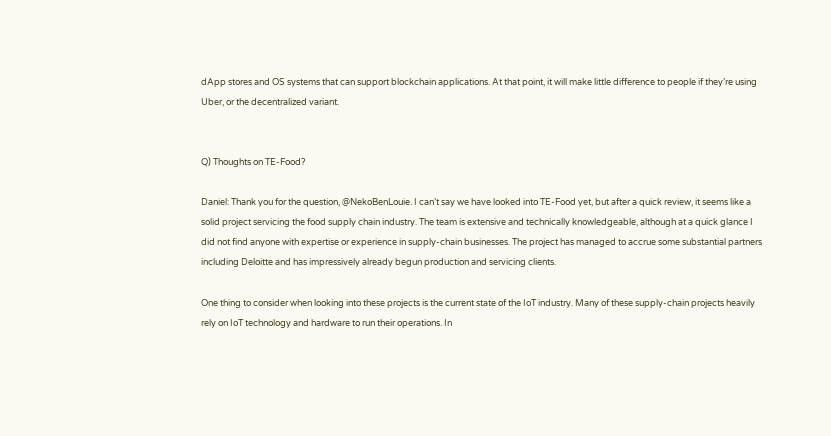dApp stores and OS systems that can support blockchain applications. At that point, it will make little difference to people if they’re using Uber, or the decentralized variant.


Q) Thoughts on TE-Food?

Daniel: Thank you for the question, @NekoBenLouie. I can’t say we have looked into TE-Food yet, but after a quick review, it seems like a solid project servicing the food supply chain industry. The team is extensive and technically knowledgeable, although at a quick glance I did not find anyone with expertise or experience in supply-chain businesses. The project has managed to accrue some substantial partners including Deloitte and has impressively already begun production and servicing clients.

One thing to consider when looking into these projects is the current state of the IoT industry. Many of these supply-chain projects heavily rely on IoT technology and hardware to run their operations. In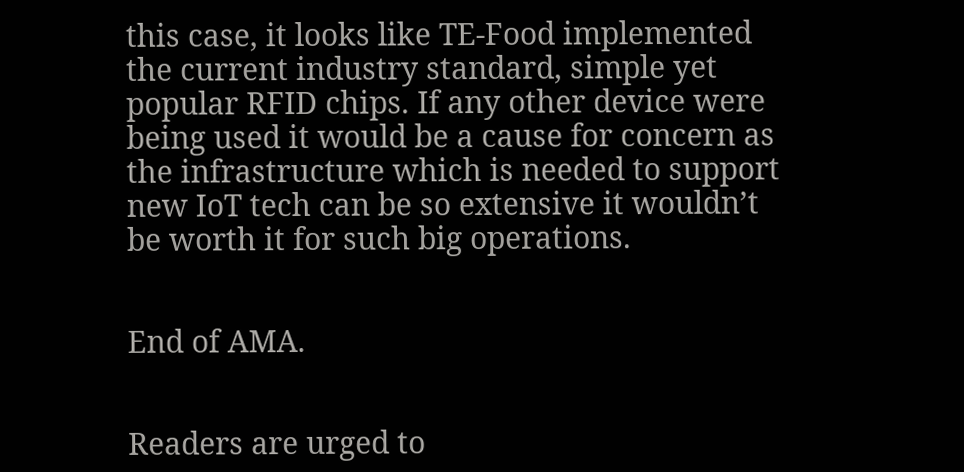this case, it looks like TE-Food implemented the current industry standard, simple yet popular RFID chips. If any other device were being used it would be a cause for concern as the infrastructure which is needed to support new IoT tech can be so extensive it wouldn’t be worth it for such big operations.


End of AMA.


Readers are urged to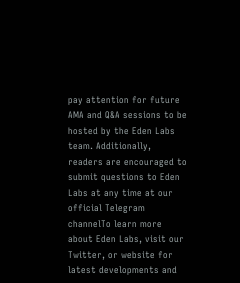pay attention for future AMA and Q&A sessions to be hosted by the Eden Labs team. Additionally, readers are encouraged to submit questions to Eden Labs at any time at our official Telegram channelTo learn more about Eden Labs, visit our Twitter, or website for latest developments and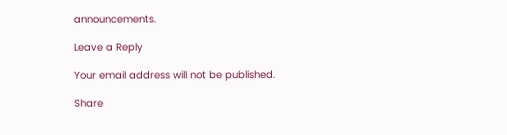announcements.

Leave a Reply

Your email address will not be published.

Share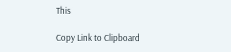This

Copy Link to Clipboard